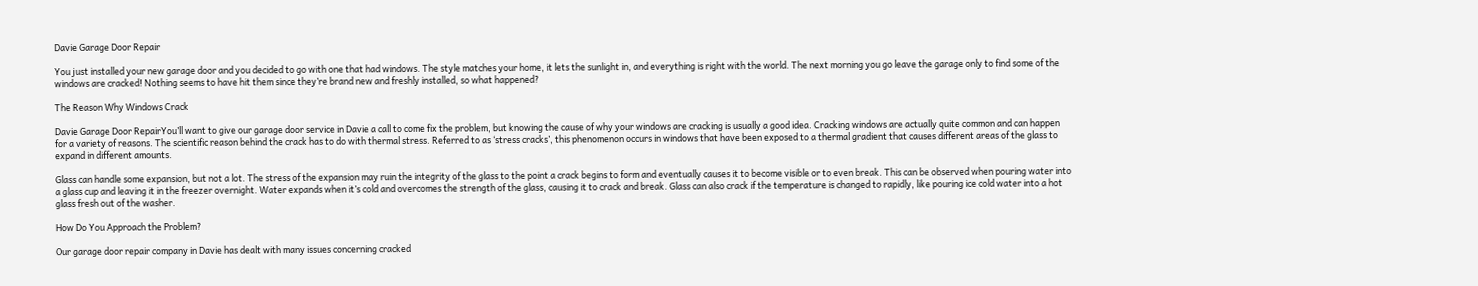Davie Garage Door Repair

You just installed your new garage door and you decided to go with one that had windows. The style matches your home, it lets the sunlight in, and everything is right with the world. The next morning you go leave the garage only to find some of the windows are cracked! Nothing seems to have hit them since they’re brand new and freshly installed, so what happened?

The Reason Why Windows Crack

Davie Garage Door RepairYou’ll want to give our garage door service in Davie a call to come fix the problem, but knowing the cause of why your windows are cracking is usually a good idea. Cracking windows are actually quite common and can happen for a variety of reasons. The scientific reason behind the crack has to do with thermal stress. Referred to as ‘stress cracks’, this phenomenon occurs in windows that have been exposed to a thermal gradient that causes different areas of the glass to expand in different amounts.

Glass can handle some expansion, but not a lot. The stress of the expansion may ruin the integrity of the glass to the point a crack begins to form and eventually causes it to become visible or to even break. This can be observed when pouring water into a glass cup and leaving it in the freezer overnight. Water expands when it’s cold and overcomes the strength of the glass, causing it to crack and break. Glass can also crack if the temperature is changed to rapidly, like pouring ice cold water into a hot glass fresh out of the washer.

How Do You Approach the Problem?

Our garage door repair company in Davie has dealt with many issues concerning cracked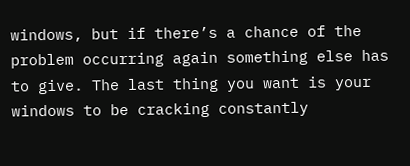windows, but if there’s a chance of the problem occurring again something else has to give. The last thing you want is your windows to be cracking constantly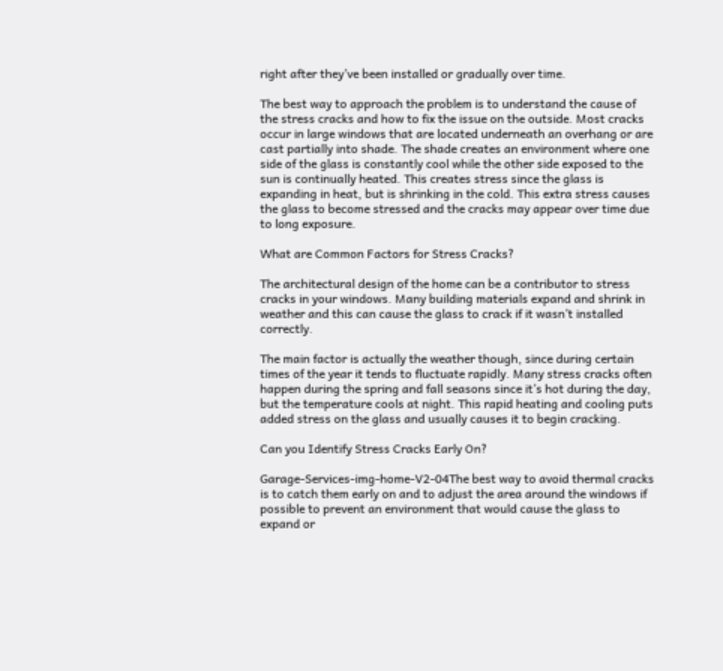right after they’ve been installed or gradually over time.

The best way to approach the problem is to understand the cause of the stress cracks and how to fix the issue on the outside. Most cracks occur in large windows that are located underneath an overhang or are cast partially into shade. The shade creates an environment where one side of the glass is constantly cool while the other side exposed to the sun is continually heated. This creates stress since the glass is expanding in heat, but is shrinking in the cold. This extra stress causes the glass to become stressed and the cracks may appear over time due to long exposure.

What are Common Factors for Stress Cracks?

The architectural design of the home can be a contributor to stress cracks in your windows. Many building materials expand and shrink in weather and this can cause the glass to crack if it wasn’t installed correctly.

The main factor is actually the weather though, since during certain times of the year it tends to fluctuate rapidly. Many stress cracks often happen during the spring and fall seasons since it’s hot during the day, but the temperature cools at night. This rapid heating and cooling puts added stress on the glass and usually causes it to begin cracking.

Can you Identify Stress Cracks Early On?

Garage-Services-img-home-V2-04The best way to avoid thermal cracks is to catch them early on and to adjust the area around the windows if possible to prevent an environment that would cause the glass to expand or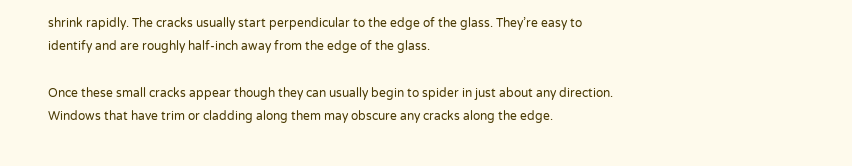shrink rapidly. The cracks usually start perpendicular to the edge of the glass. They’re easy to identify and are roughly half-inch away from the edge of the glass.

Once these small cracks appear though they can usually begin to spider in just about any direction. Windows that have trim or cladding along them may obscure any cracks along the edge.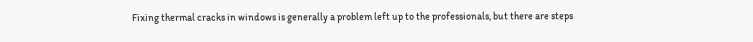Fixing thermal cracks in windows is generally a problem left up to the professionals, but there are steps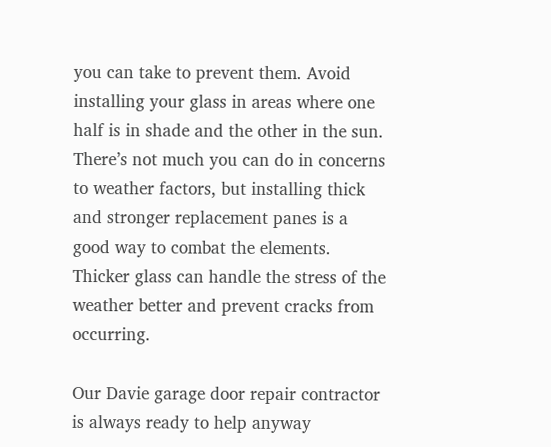you can take to prevent them. Avoid installing your glass in areas where one half is in shade and the other in the sun. There’s not much you can do in concerns to weather factors, but installing thick and stronger replacement panes is a good way to combat the elements. Thicker glass can handle the stress of the weather better and prevent cracks from occurring.

Our Davie garage door repair contractor is always ready to help anyway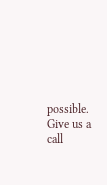possible. Give us a call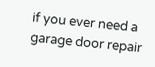if you ever need a garage door repair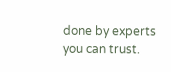done by experts you can trust.